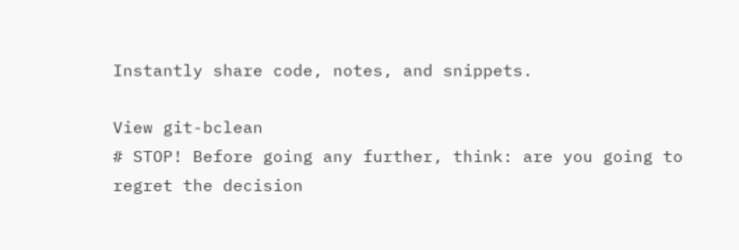Instantly share code, notes, and snippets.

View git-bclean
# STOP! Before going any further, think: are you going to regret the decision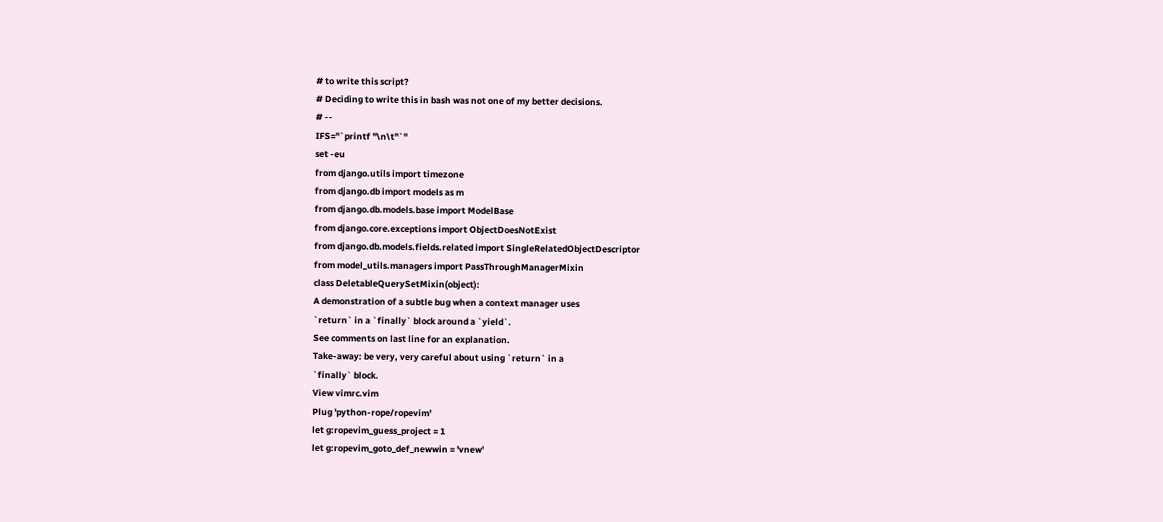# to write this script?
# Deciding to write this in bash was not one of my better decisions.
# --
IFS="`printf "\n\t"`"
set -eu
from django.utils import timezone
from django.db import models as m
from django.db.models.base import ModelBase
from django.core.exceptions import ObjectDoesNotExist
from django.db.models.fields.related import SingleRelatedObjectDescriptor
from model_utils.managers import PassThroughManagerMixin
class DeletableQuerySetMixin(object):
A demonstration of a subtle bug when a context manager uses
`return` in a `finally` block around a `yield`.
See comments on last line for an explanation.
Take-away: be very, very careful about using `return` in a
`finally` block.
View vimrc.vim
Plug 'python-rope/ropevim'
let g:ropevim_guess_project = 1
let g:ropevim_goto_def_newwin = 'vnew'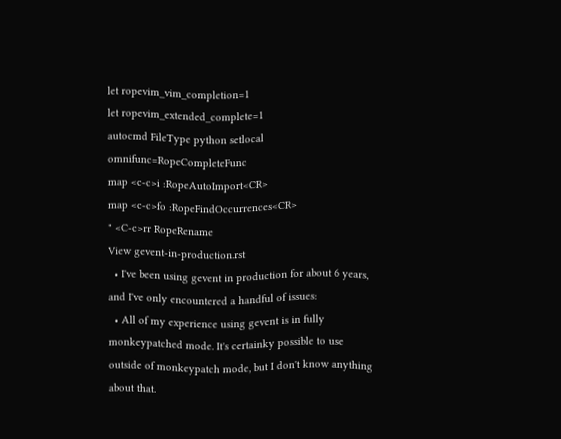let ropevim_vim_completion=1
let ropevim_extended_complete=1
autocmd FileType python setlocal omnifunc=RopeCompleteFunc
map <c-c>i :RopeAutoImport<CR>
map <c-c>fo :RopeFindOccurrences<CR>
" <C-c>rr RopeRename
View gevent-in-production.rst
  • I've been using gevent in production for about 6 years, and I've only encountered a handful of issues:
  • All of my experience using gevent is in fully monkeypatched mode. It's certainky possible to use outside of monkeypatch mode, but I don't know anything about that.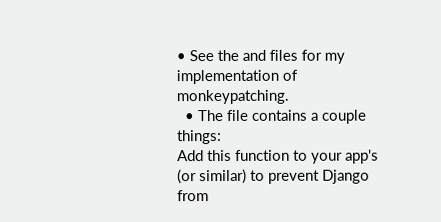• See the and files for my implementation of monkeypatching.
  • The file contains a couple things:
Add this function to your app's (or similar) to prevent Django
from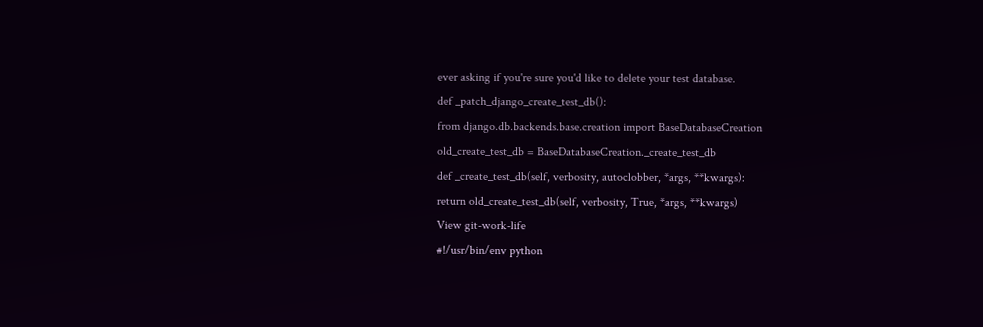ever asking if you're sure you'd like to delete your test database.
def _patch_django_create_test_db():
from django.db.backends.base.creation import BaseDatabaseCreation
old_create_test_db = BaseDatabaseCreation._create_test_db
def _create_test_db(self, verbosity, autoclobber, *args, **kwargs):
return old_create_test_db(self, verbosity, True, *args, **kwargs)
View git-work-life
#!/usr/bin/env python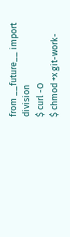from __future__ import division
$ curl -O
$ chmod +x git-work-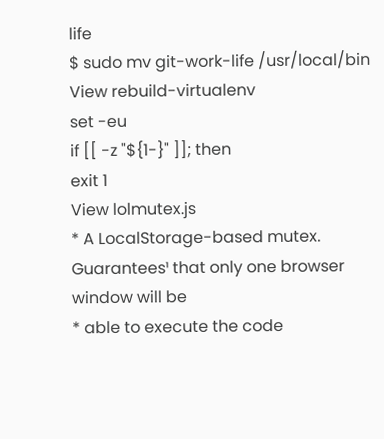life
$ sudo mv git-work-life /usr/local/bin
View rebuild-virtualenv
set -eu
if [[ -z "${1-}" ]]; then
exit 1
View lolmutex.js
* A LocalStorage-based mutex. Guarantees¹ that only one browser window will be
* able to execute the code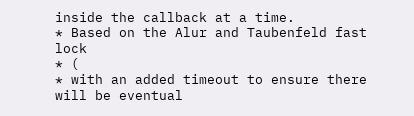inside the callback at a time.
* Based on the Alur and Taubenfeld fast lock
* (
* with an added timeout to ensure there will be eventual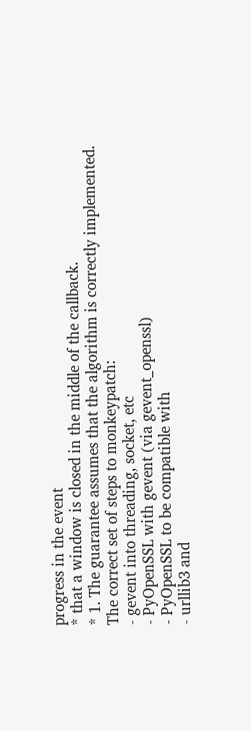progress in the event
* that a window is closed in the middle of the callback.
* 1. The guarantee assumes that the algorithm is correctly implemented.
The correct set of steps to monkeypatch:
- gevent into threading, socket, etc
- PyOpenSSL with gevent (via gevent_openssl)
- PyOpenSSL to be compatible with
- urllib3 and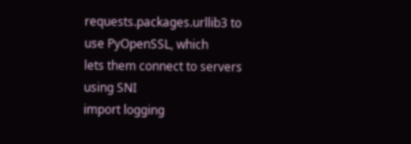requests.packages.urllib3 to use PyOpenSSL, which
lets them connect to servers using SNI
import logging